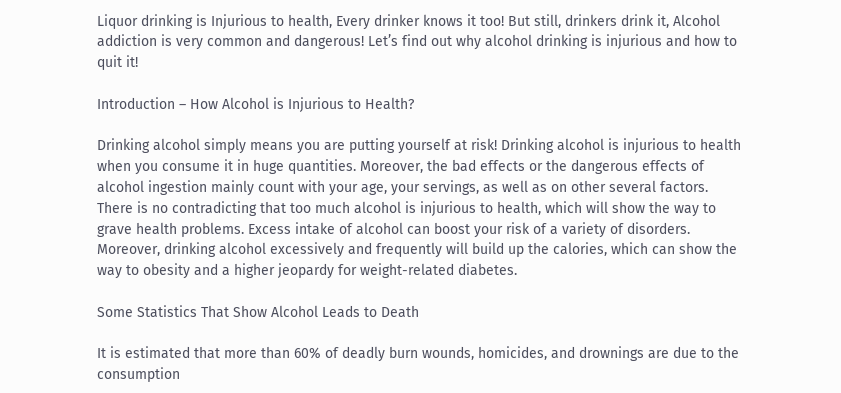Liquor drinking is Injurious to health, Every drinker knows it too! But still, drinkers drink it, Alcohol addiction is very common and dangerous! Let’s find out why alcohol drinking is injurious and how to quit it!

Introduction – How Alcohol is Injurious to Health?

Drinking alcohol simply means you are putting yourself at risk! Drinking alcohol is injurious to health when you consume it in huge quantities. Moreover, the bad effects or the dangerous effects of alcohol ingestion mainly count with your age, your servings, as well as on other several factors. There is no contradicting that too much alcohol is injurious to health, which will show the way to grave health problems. Excess intake of alcohol can boost your risk of a variety of disorders. Moreover, drinking alcohol excessively and frequently will build up the calories, which can show the way to obesity and a higher jeopardy for weight-related diabetes.

Some Statistics That Show Alcohol Leads to Death

It is estimated that more than 60% of deadly burn wounds, homicides, and drownings are due to the consumption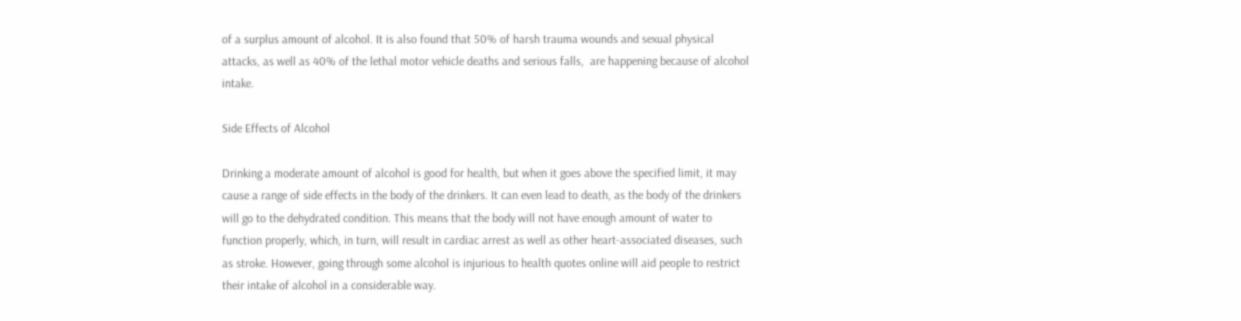of a surplus amount of alcohol. It is also found that 50% of harsh trauma wounds and sexual physical attacks, as well as 40% of the lethal motor vehicle deaths and serious falls,  are happening because of alcohol intake.

Side Effects of Alcohol

Drinking a moderate amount of alcohol is good for health, but when it goes above the specified limit, it may cause a range of side effects in the body of the drinkers. It can even lead to death, as the body of the drinkers will go to the dehydrated condition. This means that the body will not have enough amount of water to function properly, which, in turn, will result in cardiac arrest as well as other heart-associated diseases, such as stroke. However, going through some alcohol is injurious to health quotes online will aid people to restrict their intake of alcohol in a considerable way.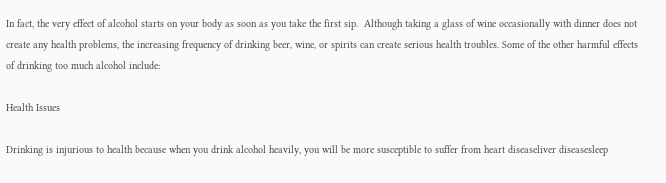In fact, the very effect of alcohol starts on your body as soon as you take the first sip.  Although taking a glass of wine occasionally with dinner does not create any health problems, the increasing frequency of drinking beer, wine, or spirits can create serious health troubles. Some of the other harmful effects of drinking too much alcohol include:

Health Issues

Drinking is injurious to health because when you drink alcohol heavily, you will be more susceptible to suffer from heart diseaseliver diseasesleep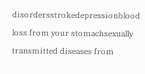disordersstrokedepressionblood loss from your stomachsexually transmitted diseases from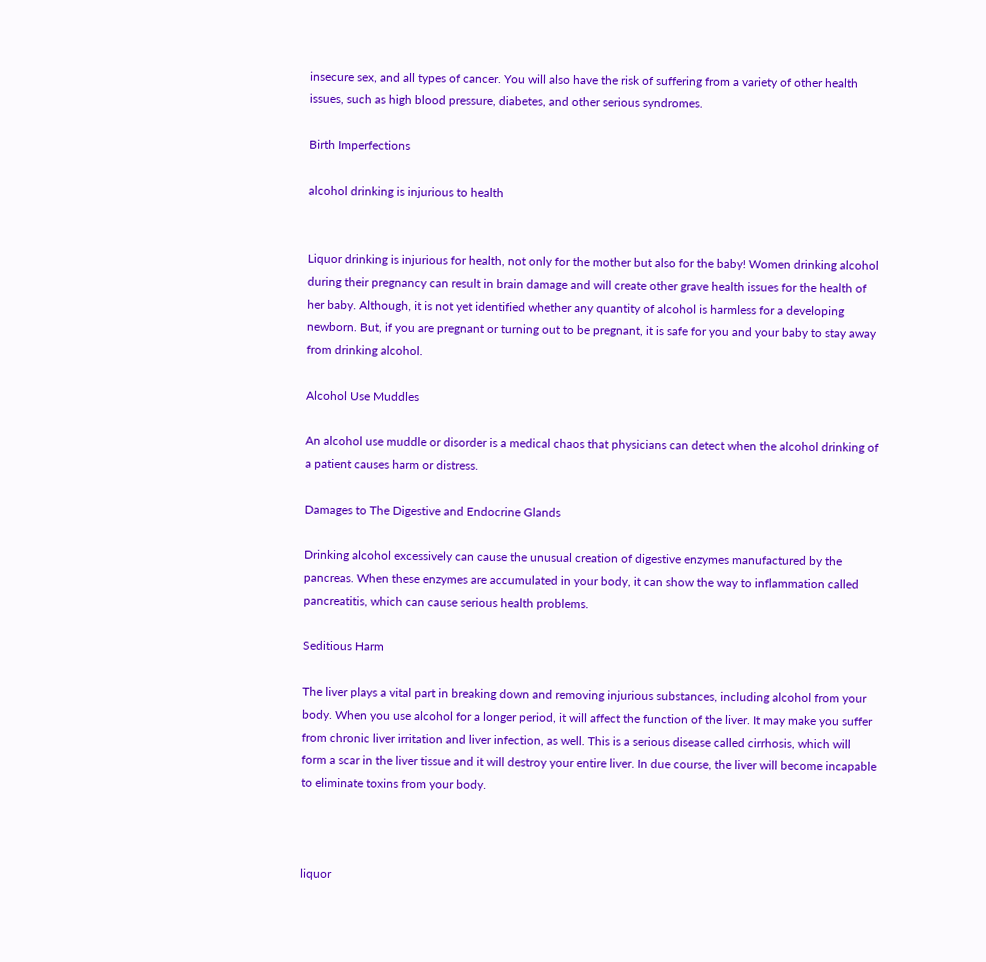insecure sex, and all types of cancer. You will also have the risk of suffering from a variety of other health issues, such as high blood pressure, diabetes, and other serious syndromes.

Birth Imperfections

alcohol drinking is injurious to health


Liquor drinking is injurious for health, not only for the mother but also for the baby! Women drinking alcohol during their pregnancy can result in brain damage and will create other grave health issues for the health of her baby. Although, it is not yet identified whether any quantity of alcohol is harmless for a developing newborn. But, if you are pregnant or turning out to be pregnant, it is safe for you and your baby to stay away from drinking alcohol.

Alcohol Use Muddles

An alcohol use muddle or disorder is a medical chaos that physicians can detect when the alcohol drinking of a patient causes harm or distress.

Damages to The Digestive and Endocrine Glands

Drinking alcohol excessively can cause the unusual creation of digestive enzymes manufactured by the pancreas. When these enzymes are accumulated in your body, it can show the way to inflammation called pancreatitis, which can cause serious health problems.

Seditious Harm

The liver plays a vital part in breaking down and removing injurious substances, including alcohol from your body. When you use alcohol for a longer period, it will affect the function of the liver. It may make you suffer from chronic liver irritation and liver infection, as well. This is a serious disease called cirrhosis, which will form a scar in the liver tissue and it will destroy your entire liver. In due course, the liver will become incapable to eliminate toxins from your body.



liquor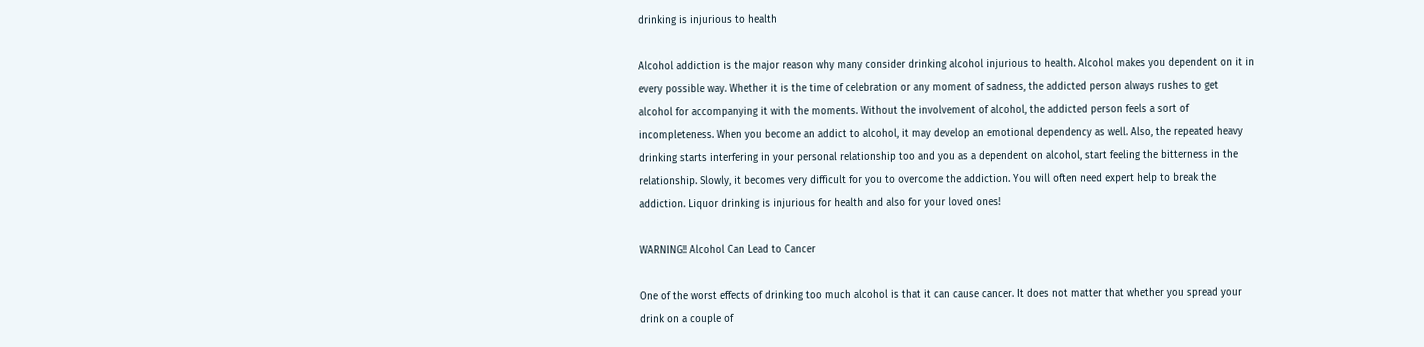drinking is injurious to health

Alcohol addiction is the major reason why many consider drinking alcohol injurious to health. Alcohol makes you dependent on it in every possible way. Whether it is the time of celebration or any moment of sadness, the addicted person always rushes to get alcohol for accompanying it with the moments. Without the involvement of alcohol, the addicted person feels a sort of incompleteness. When you become an addict to alcohol, it may develop an emotional dependency as well. Also, the repeated heavy drinking starts interfering in your personal relationship too and you as a dependent on alcohol, start feeling the bitterness in the relationship. Slowly, it becomes very difficult for you to overcome the addiction. You will often need expert help to break the addiction. Liquor drinking is injurious for health and also for your loved ones!

WARNING!! Alcohol Can Lead to Cancer

One of the worst effects of drinking too much alcohol is that it can cause cancer. It does not matter that whether you spread your drink on a couple of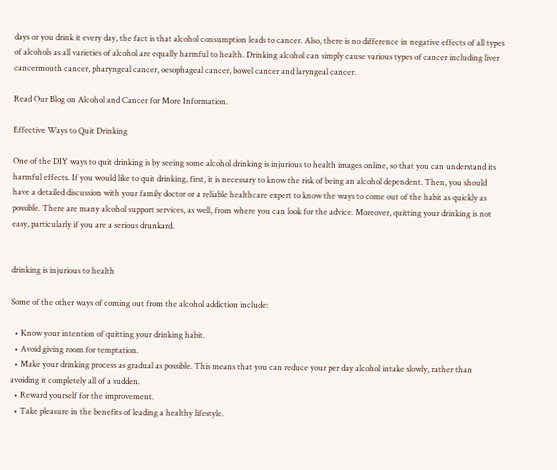days or you drink it every day, the fact is that alcohol consumption leads to cancer. Also, there is no difference in negative effects of all types of alcohols as all varieties of alcohol are equally harmful to health. Drinking alcohol can simply cause various types of cancer including liver cancermouth cancer, pharyngeal cancer, oesophageal cancer, bowel cancer and laryngeal cancer.

Read Our Blog on Alcohol and Cancer for More Information.

Effective Ways to Quit Drinking

One of the DIY ways to quit drinking is by seeing some alcohol drinking is injurious to health images online, so that you can understand its harmful effects. If you would like to quit drinking, first, it is necessary to know the risk of being an alcohol dependent. Then, you should have a detailed discussion with your family doctor or a reliable healthcare expert to know the ways to come out of the habit as quickly as possible. There are many alcohol support services, as well, from where you can look for the advice. Moreover, quitting your drinking is not easy, particularly if you are a serious drunkard.


drinking is injurious to health

Some of the other ways of coming out from the alcohol addiction include:

  • Know your intention of quitting your drinking habit.
  • Avoid giving room for temptation.
  • Make your drinking process as gradual as possible. This means that you can reduce your per day alcohol intake slowly, rather than avoiding it completely all of a sudden.
  • Reward yourself for the improvement.
  • Take pleasure in the benefits of leading a healthy lifestyle.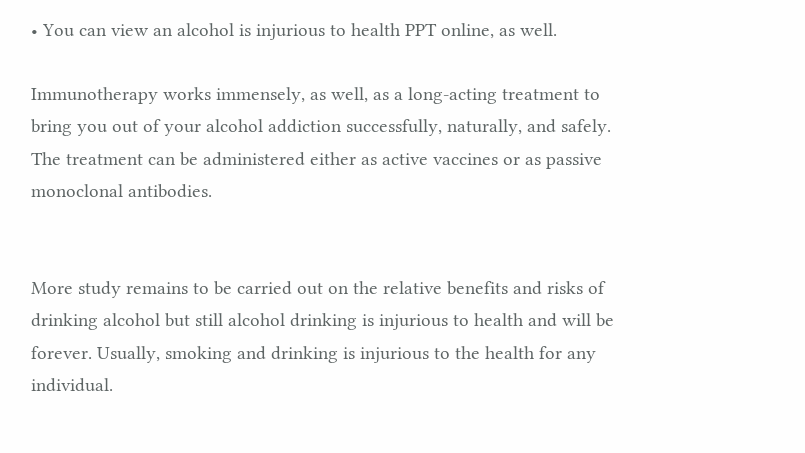• You can view an alcohol is injurious to health PPT online, as well.

Immunotherapy works immensely, as well, as a long-acting treatment to bring you out of your alcohol addiction successfully, naturally, and safely. The treatment can be administered either as active vaccines or as passive monoclonal antibodies.


More study remains to be carried out on the relative benefits and risks of drinking alcohol but still alcohol drinking is injurious to health and will be forever. Usually, smoking and drinking is injurious to the health for any individual.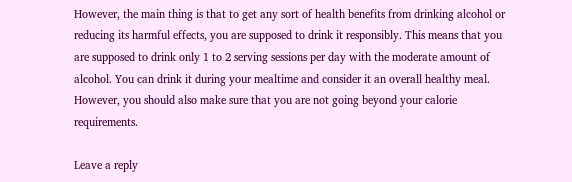However, the main thing is that to get any sort of health benefits from drinking alcohol or reducing its harmful effects, you are supposed to drink it responsibly. This means that you are supposed to drink only 1 to 2 serving sessions per day with the moderate amount of alcohol. You can drink it during your mealtime and consider it an overall healthy meal. However, you should also make sure that you are not going beyond your calorie requirements.

Leave a reply